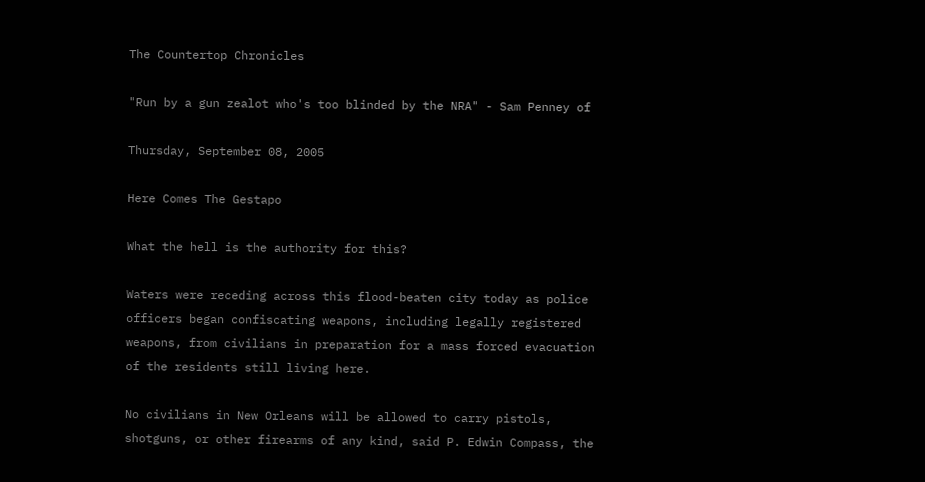The Countertop Chronicles

"Run by a gun zealot who's too blinded by the NRA" - Sam Penney of

Thursday, September 08, 2005

Here Comes The Gestapo

What the hell is the authority for this?

Waters were receding across this flood-beaten city today as police officers began confiscating weapons, including legally registered weapons, from civilians in preparation for a mass forced evacuation of the residents still living here.

No civilians in New Orleans will be allowed to carry pistols, shotguns, or other firearms of any kind, said P. Edwin Compass, the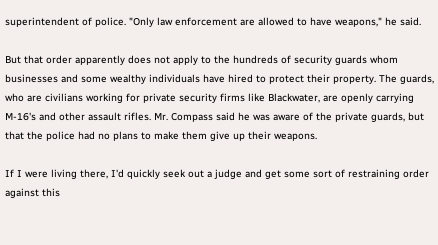superintendent of police. "Only law enforcement are allowed to have weapons," he said.

But that order apparently does not apply to the hundreds of security guards whom businesses and some wealthy individuals have hired to protect their property. The guards, who are civilians working for private security firms like Blackwater, are openly carrying M-16's and other assault rifles. Mr. Compass said he was aware of the private guards, but that the police had no plans to make them give up their weapons.

If I were living there, I'd quickly seek out a judge and get some sort of restraining order against this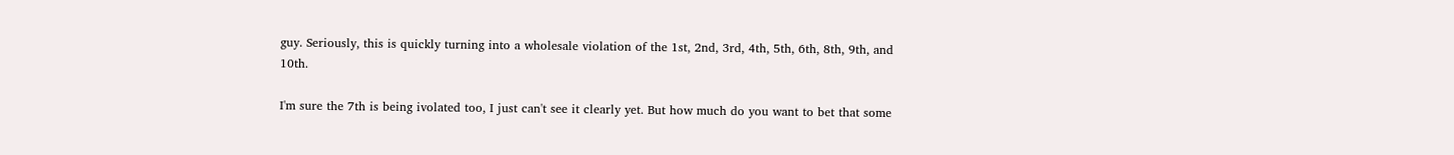guy. Seriously, this is quickly turning into a wholesale violation of the 1st, 2nd, 3rd, 4th, 5th, 6th, 8th, 9th, and 10th.

I'm sure the 7th is being ivolated too, I just can't see it clearly yet. But how much do you want to bet that some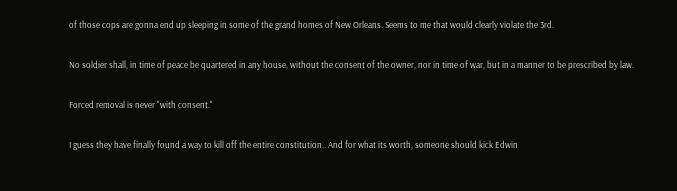of those cops are gonna end up sleeping in some of the grand homes of New Orleans. Seems to me that would clearly violate the 3rd.

No soldier shall, in time of peace be quartered in any house, without the consent of the owner, nor in time of war, but in a manner to be prescribed by law.

Forced removal is never "with consent."

I guess they have finally found a way to kill off the entire constitution.. And for what its worth, someone should kick Edwin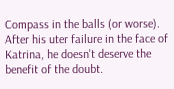Compass in the balls (or worse). After his uter failure in the face of Katrina, he doesn't deserve the benefit of the doubt.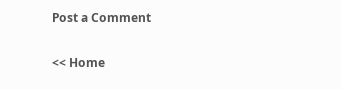Post a Comment

<< Home